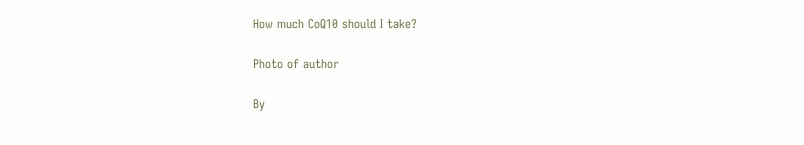How much CoQ10 should I take?

Photo of author

By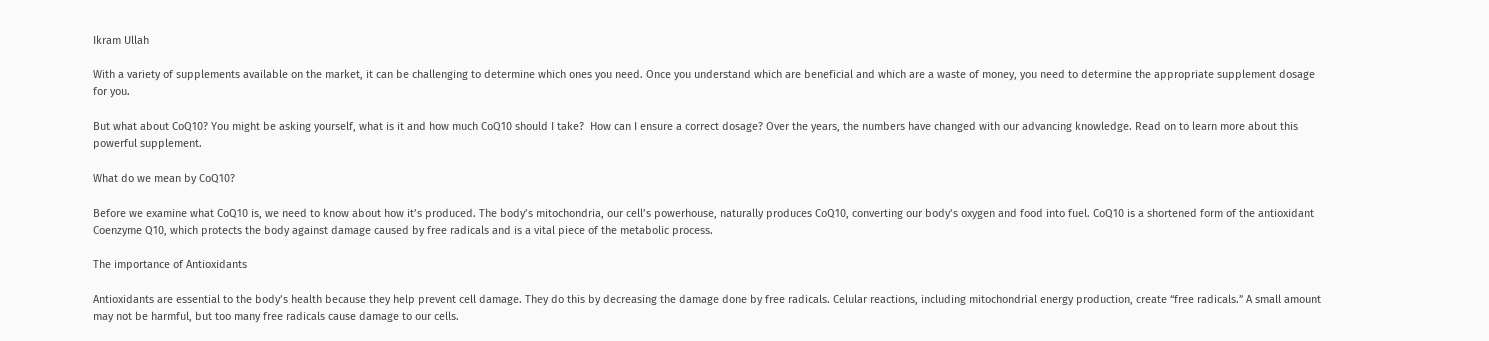Ikram Ullah

With a variety of supplements available on the market, it can be challenging to determine which ones you need. Once you understand which are beneficial and which are a waste of money, you need to determine the appropriate supplement dosage for you.

But what about CoQ10? You might be asking yourself, what is it and how much CoQ10 should I take?  How can I ensure a correct dosage? Over the years, the numbers have changed with our advancing knowledge. Read on to learn more about this powerful supplement.

What do we mean by CoQ10?

Before we examine what CoQ10 is, we need to know about how it’s produced. The body’s mitochondria, our cell’s powerhouse, naturally produces CoQ10, converting our body’s oxygen and food into fuel. CoQ10 is a shortened form of the antioxidant Coenzyme Q10, which protects the body against damage caused by free radicals and is a vital piece of the metabolic process.

The importance of Antioxidants

Antioxidants are essential to the body’s health because they help prevent cell damage. They do this by decreasing the damage done by free radicals. Celular reactions, including mitochondrial energy production, create “free radicals.” A small amount may not be harmful, but too many free radicals cause damage to our cells.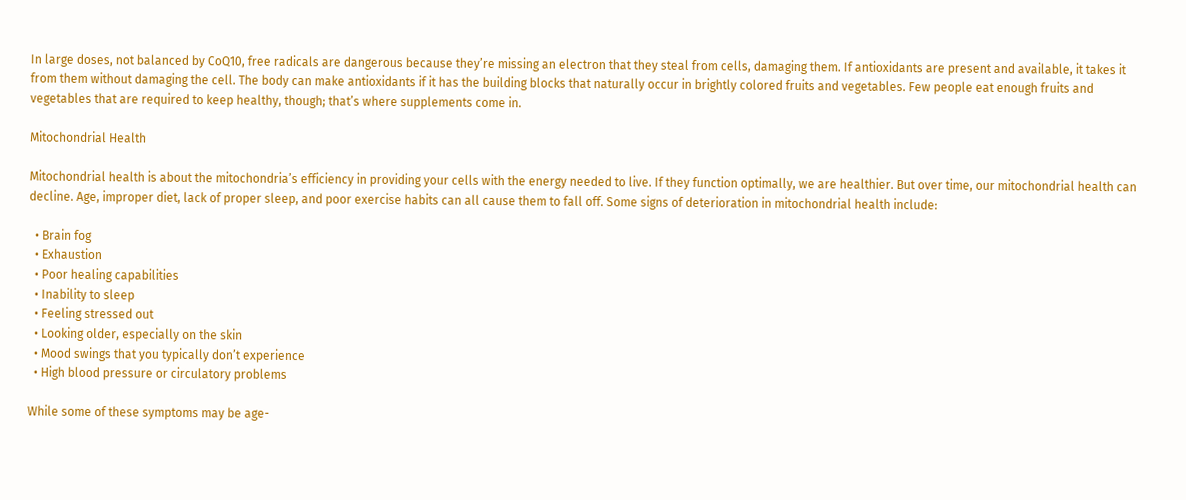In large doses, not balanced by CoQ10, free radicals are dangerous because they’re missing an electron that they steal from cells, damaging them. If antioxidants are present and available, it takes it from them without damaging the cell. The body can make antioxidants if it has the building blocks that naturally occur in brightly colored fruits and vegetables. Few people eat enough fruits and vegetables that are required to keep healthy, though; that’s where supplements come in.

Mitochondrial Health

Mitochondrial health is about the mitochondria’s efficiency in providing your cells with the energy needed to live. If they function optimally, we are healthier. But over time, our mitochondrial health can decline. Age, improper diet, lack of proper sleep, and poor exercise habits can all cause them to fall off. Some signs of deterioration in mitochondrial health include:

  • Brain fog
  • Exhaustion
  • Poor healing capabilities
  • Inability to sleep
  • Feeling stressed out
  • Looking older, especially on the skin
  • Mood swings that you typically don’t experience
  • High blood pressure or circulatory problems

While some of these symptoms may be age-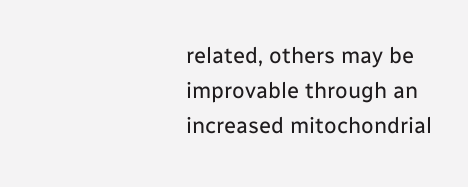related, others may be improvable through an increased mitochondrial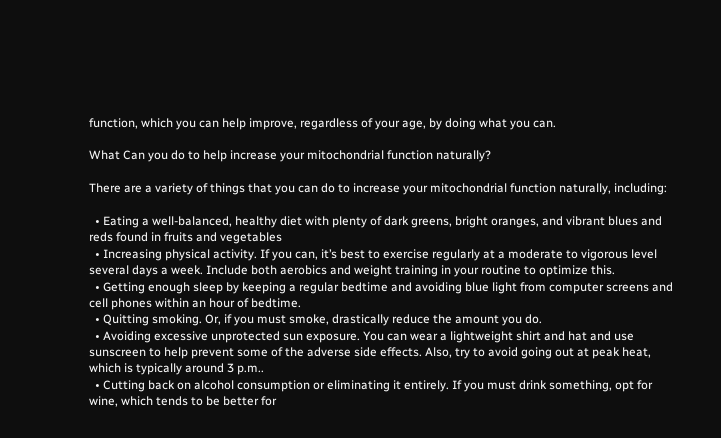function, which you can help improve, regardless of your age, by doing what you can.

What Can you do to help increase your mitochondrial function naturally?

There are a variety of things that you can do to increase your mitochondrial function naturally, including:

  • Eating a well-balanced, healthy diet with plenty of dark greens, bright oranges, and vibrant blues and reds found in fruits and vegetables
  • Increasing physical activity. If you can, it’s best to exercise regularly at a moderate to vigorous level several days a week. Include both aerobics and weight training in your routine to optimize this.
  • Getting enough sleep by keeping a regular bedtime and avoiding blue light from computer screens and cell phones within an hour of bedtime.
  • Quitting smoking. Or, if you must smoke, drastically reduce the amount you do.
  • Avoiding excessive unprotected sun exposure. You can wear a lightweight shirt and hat and use sunscreen to help prevent some of the adverse side effects. Also, try to avoid going out at peak heat, which is typically around 3 p.m..
  • Cutting back on alcohol consumption or eliminating it entirely. If you must drink something, opt for  wine, which tends to be better for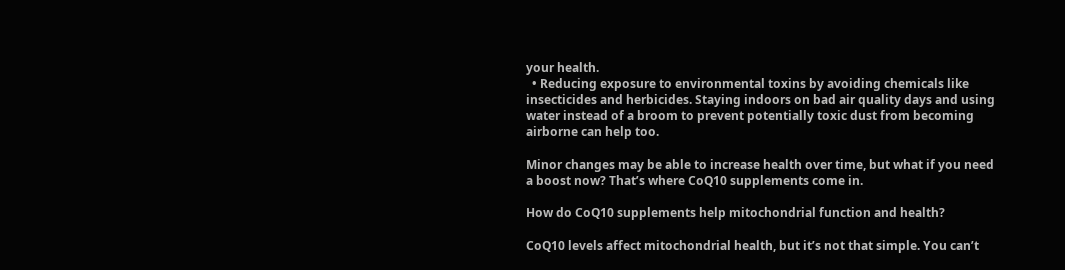your health.
  • Reducing exposure to environmental toxins by avoiding chemicals like insecticides and herbicides. Staying indoors on bad air quality days and using water instead of a broom to prevent potentially toxic dust from becoming airborne can help too.

Minor changes may be able to increase health over time, but what if you need a boost now? That’s where CoQ10 supplements come in.

How do CoQ10 supplements help mitochondrial function and health?

CoQ10 levels affect mitochondrial health, but it’s not that simple. You can’t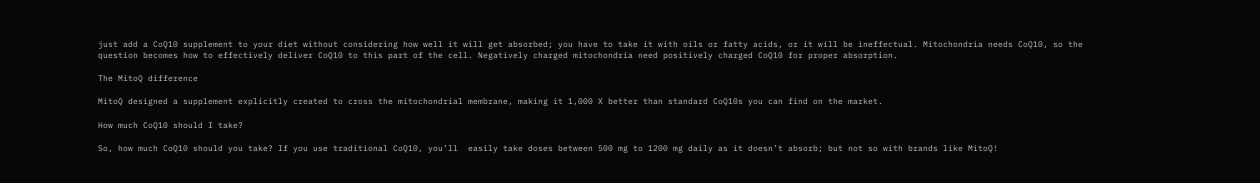just add a CoQ10 supplement to your diet without considering how well it will get absorbed; you have to take it with oils or fatty acids, or it will be ineffectual. Mitochondria needs CoQ10, so the question becomes how to effectively deliver CoQ10 to this part of the cell. Negatively charged mitochondria need positively charged CoQ10 for proper absorption.

The MitoQ difference

MitoQ designed a supplement explicitly created to cross the mitochondrial membrane, making it 1,000 X better than standard CoQ10s you can find on the market.

How much CoQ10 should I take?

So, how much CoQ10 should you take? If you use traditional CoQ10, you’ll  easily take doses between 500 mg to 1200 mg daily as it doesn’t absorb; but not so with brands like MitoQ!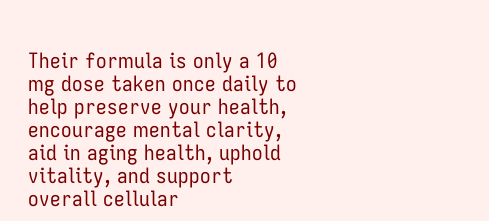Their formula is only a 10 mg dose taken once daily to help preserve your health, encourage mental clarity, aid in aging health, uphold vitality, and support overall cellular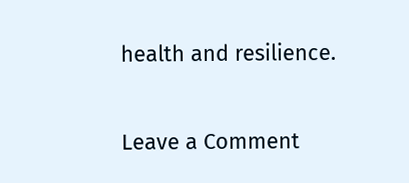health and resilience.

Leave a Comment